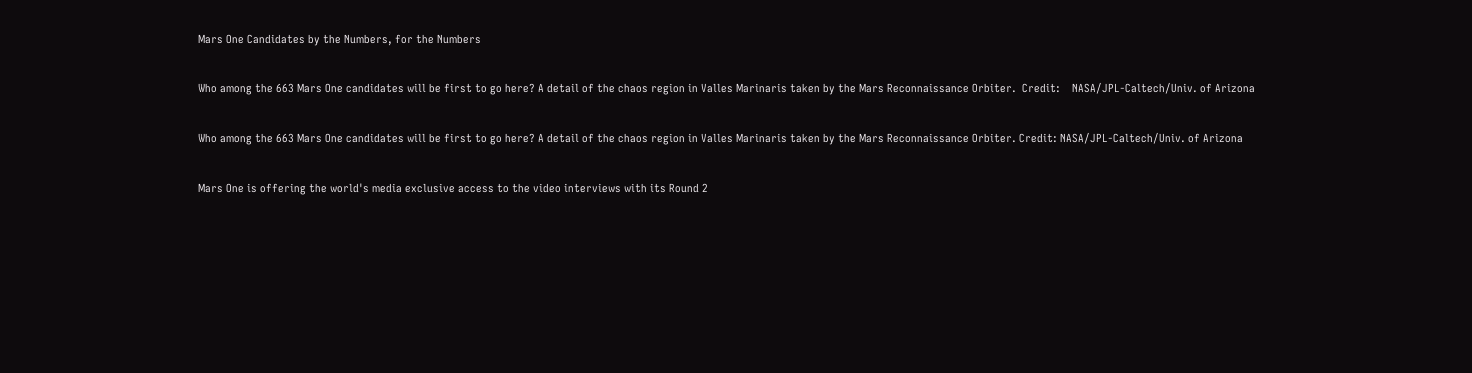Mars One Candidates by the Numbers, for the Numbers

Who among the 663 Mars One candidates will be first to go here? A detail of the chaos region in Valles Marinaris taken by the Mars Reconnaissance Orbiter.  Credit:    NASA/JPL-Caltech/Univ. of Arizona

Who among the 663 Mars One candidates will be first to go here? A detail of the chaos region in Valles Marinaris taken by the Mars Reconnaissance Orbiter. Credit: NASA/JPL-Caltech/Univ. of Arizona

Mars One is offering the world's media exclusive access to the video interviews with its Round 2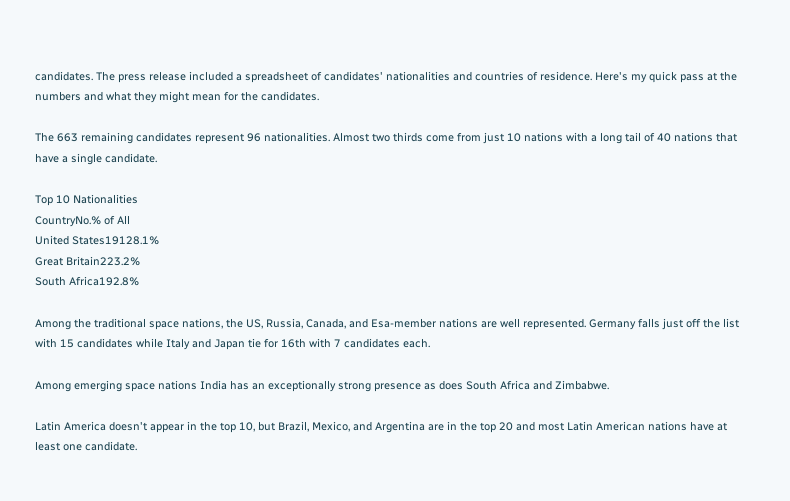candidates. The press release included a spreadsheet of candidates' nationalities and countries of residence. Here's my quick pass at the numbers and what they might mean for the candidates.

The 663 remaining candidates represent 96 nationalities. Almost two thirds come from just 10 nations with a long tail of 40 nations that have a single candidate.

Top 10 Nationalities
CountryNo.% of All
United States19128.1%
Great Britain223.2%
South Africa192.8%

Among the traditional space nations, the US, Russia, Canada, and Esa-member nations are well represented. Germany falls just off the list with 15 candidates while Italy and Japan tie for 16th with 7 candidates each.

Among emerging space nations India has an exceptionally strong presence as does South Africa and Zimbabwe.

Latin America doesn't appear in the top 10, but Brazil, Mexico, and Argentina are in the top 20 and most Latin American nations have at least one candidate.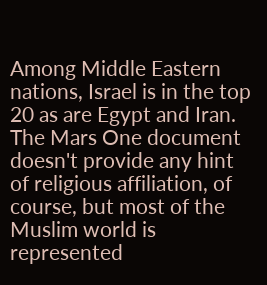Among Middle Eastern nations, Israel is in the top 20 as are Egypt and Iran. The Mars One document doesn't provide any hint of religious affiliation, of course, but most of the Muslim world is represented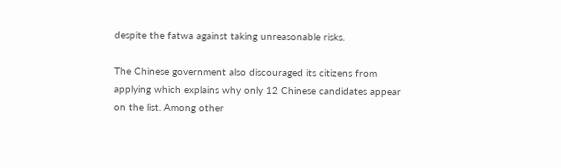despite the fatwa against taking unreasonable risks.

The Chinese government also discouraged its citizens from applying which explains why only 12 Chinese candidates appear on the list. Among other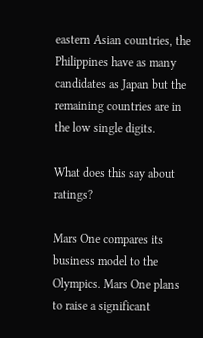eastern Asian countries, the Philippines have as many candidates as Japan but the remaining countries are in the low single digits.

What does this say about ratings?

Mars One compares its business model to the Olympics. Mars One plans to raise a significant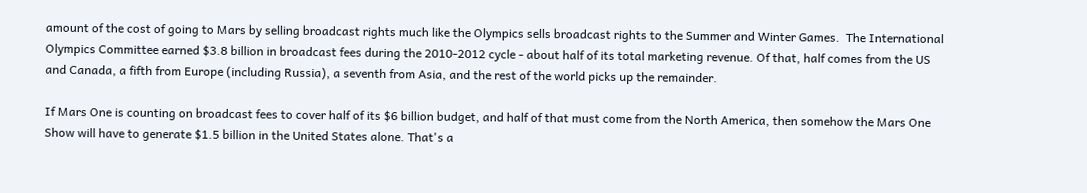amount of the cost of going to Mars by selling broadcast rights much like the Olympics sells broadcast rights to the Summer and Winter Games.  The International Olympics Committee earned $3.8 billion in broadcast fees during the 2010-2012 cycle - about half of its total marketing revenue. Of that, half comes from the US and Canada, a fifth from Europe (including Russia), a seventh from Asia, and the rest of the world picks up the remainder.

If Mars One is counting on broadcast fees to cover half of its $6 billion budget, and half of that must come from the North America, then somehow the Mars One Show will have to generate $1.5 billion in the United States alone. That's a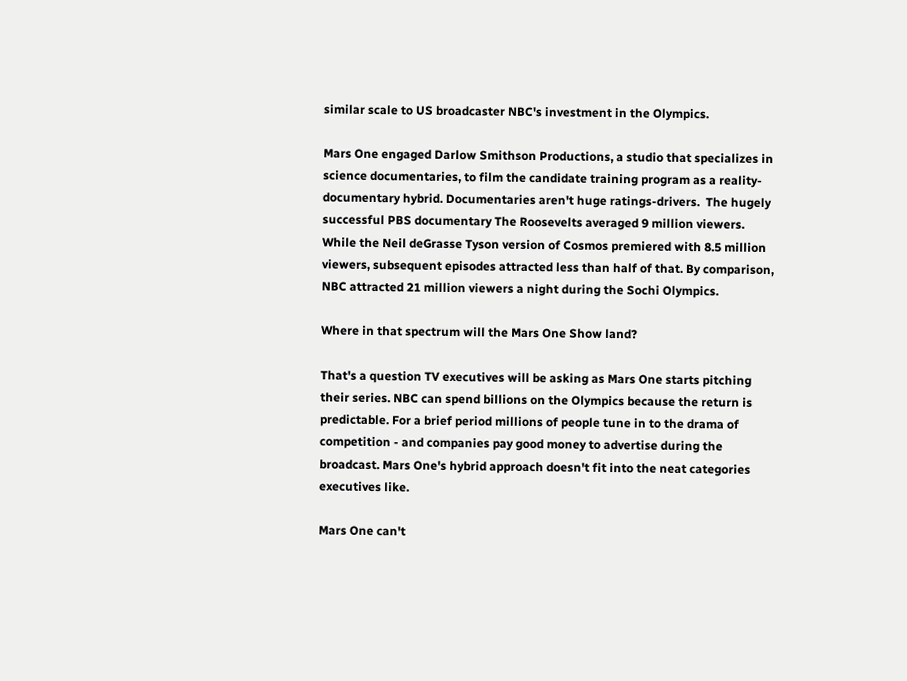similar scale to US broadcaster NBC's investment in the Olympics.

Mars One engaged Darlow Smithson Productions, a studio that specializes in science documentaries, to film the candidate training program as a reality-documentary hybrid. Documentaries aren't huge ratings-drivers.  The hugely successful PBS documentary The Roosevelts averaged 9 million viewers. While the Neil deGrasse Tyson version of Cosmos premiered with 8.5 million viewers, subsequent episodes attracted less than half of that. By comparison, NBC attracted 21 million viewers a night during the Sochi Olympics.

Where in that spectrum will the Mars One Show land?

That's a question TV executives will be asking as Mars One starts pitching their series. NBC can spend billions on the Olympics because the return is predictable. For a brief period millions of people tune in to the drama of competition - and companies pay good money to advertise during the broadcast. Mars One's hybrid approach doesn't fit into the neat categories executives like.

Mars One can't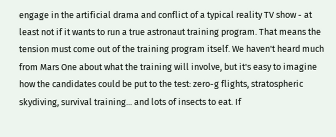engage in the artificial drama and conflict of a typical reality TV show - at least not if it wants to run a true astronaut training program. That means the tension must come out of the training program itself. We haven't heard much from Mars One about what the training will involve, but it's easy to imagine how the candidates could be put to the test: zero-g flights, stratospheric skydiving, survival training... and lots of insects to eat. If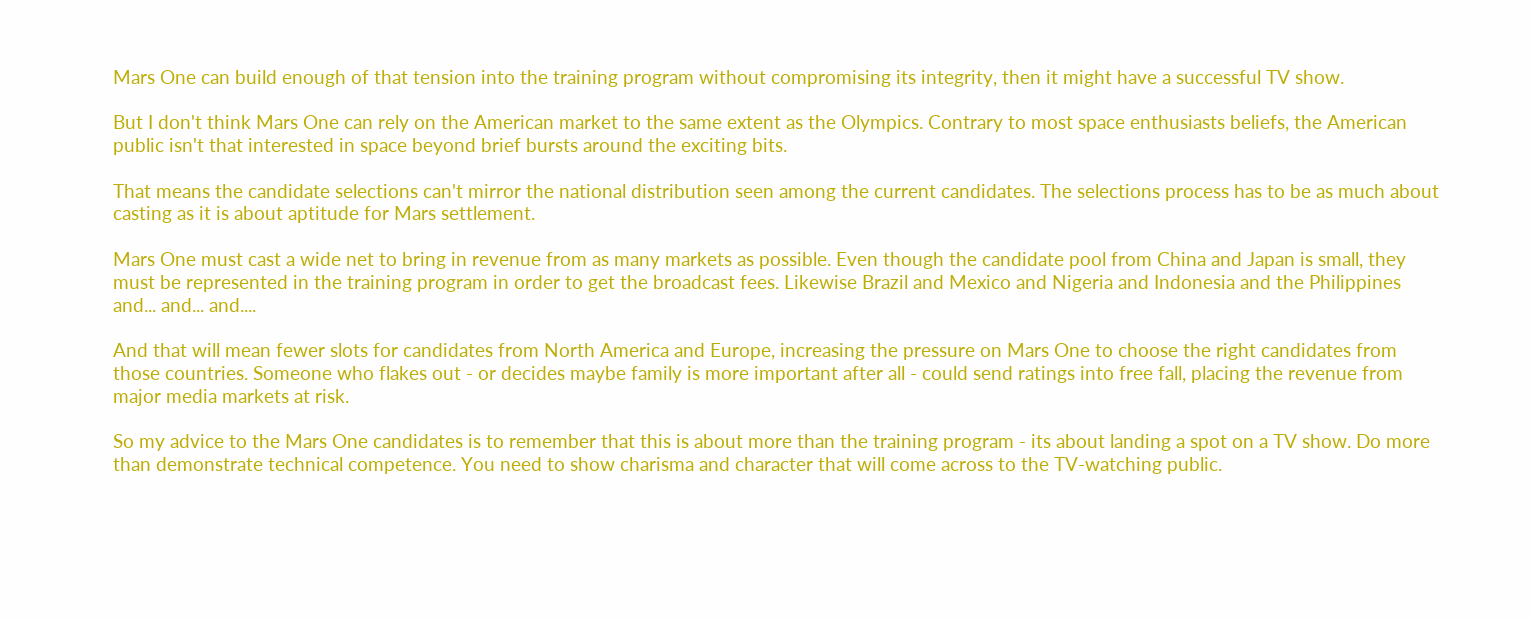Mars One can build enough of that tension into the training program without compromising its integrity, then it might have a successful TV show.

But I don't think Mars One can rely on the American market to the same extent as the Olympics. Contrary to most space enthusiasts beliefs, the American public isn't that interested in space beyond brief bursts around the exciting bits.

That means the candidate selections can't mirror the national distribution seen among the current candidates. The selections process has to be as much about casting as it is about aptitude for Mars settlement.

Mars One must cast a wide net to bring in revenue from as many markets as possible. Even though the candidate pool from China and Japan is small, they must be represented in the training program in order to get the broadcast fees. Likewise Brazil and Mexico and Nigeria and Indonesia and the Philippines and... and... and....

And that will mean fewer slots for candidates from North America and Europe, increasing the pressure on Mars One to choose the right candidates from those countries. Someone who flakes out - or decides maybe family is more important after all - could send ratings into free fall, placing the revenue from major media markets at risk.

So my advice to the Mars One candidates is to remember that this is about more than the training program - its about landing a spot on a TV show. Do more than demonstrate technical competence. You need to show charisma and character that will come across to the TV-watching public.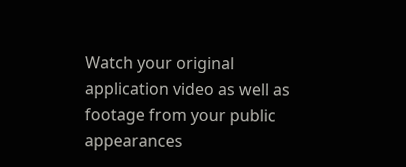Watch your original application video as well as footage from your public appearances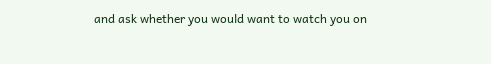and ask whether you would want to watch you on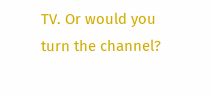TV. Or would you turn the channel?